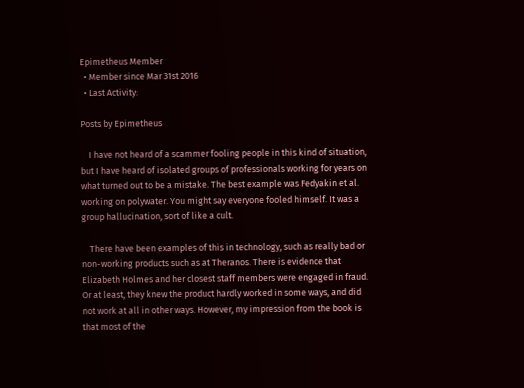Epimetheus Member
  • Member since Mar 31st 2016
  • Last Activity:

Posts by Epimetheus

    I have not heard of a scammer fooling people in this kind of situation, but I have heard of isolated groups of professionals working for years on what turned out to be a mistake. The best example was Fedyakin et al. working on polywater. You might say everyone fooled himself. It was a group hallucination, sort of like a cult.

    There have been examples of this in technology, such as really bad or non-working products such as at Theranos. There is evidence that Elizabeth Holmes and her closest staff members were engaged in fraud. Or at least, they knew the product hardly worked in some ways, and did not work at all in other ways. However, my impression from the book is that most of the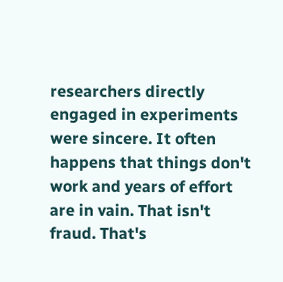researchers directly engaged in experiments were sincere. It often happens that things don't work and years of effort are in vain. That isn't fraud. That's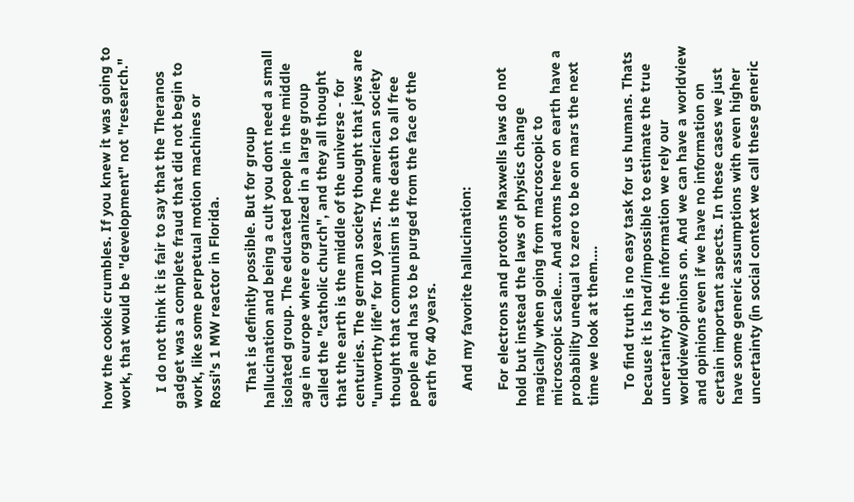how the cookie crumbles. If you knew it was going to work, that would be "development" not "research."

    I do not think it is fair to say that the Theranos gadget was a complete fraud that did not begin to work, like some perpetual motion machines or Rossi's 1 MW reactor in Florida.

    That is definitly possible. But for group hallucination and being a cult you dont need a small isolated group. The educated people in the middle age in europe where organized in a large group called the "catholic church", and they all thought that the earth is the middle of the universe - for centuries. The german society thought that jews are "unworthy life" for 10 years. The american society thought that communism is the death to all free people and has to be purged from the face of the earth for 40 years.

    And my favorite hallucination:

    For electrons and protons Maxwells laws do not hold but instead the laws of physics change magically when going from macroscopic to microscopic scale.... And atoms here on earth have a probability unequal to zero to be on mars the next time we look at them....

    To find truth is no easy task for us humans. Thats because it is hard/impossible to estimate the true uncertainty of the information we rely our worldview/opinions on. And we can have a worldview and opinions even if we have no information on certain important aspects. In these cases we just have some generic assumptions with even higher uncertainty (in social context we call these generic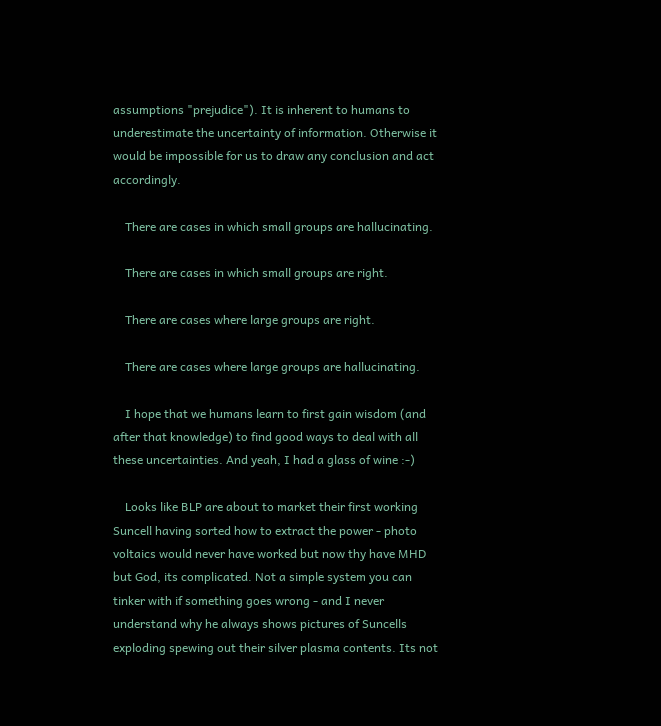assumptions "prejudice"). It is inherent to humans to underestimate the uncertainty of information. Otherwise it would be impossible for us to draw any conclusion and act accordingly.

    There are cases in which small groups are hallucinating.

    There are cases in which small groups are right.

    There are cases where large groups are right.

    There are cases where large groups are hallucinating.

    I hope that we humans learn to first gain wisdom (and after that knowledge) to find good ways to deal with all these uncertainties. And yeah, I had a glass of wine :-)

    Looks like BLP are about to market their first working Suncell having sorted how to extract the power - photo voltaics would never have worked but now thy have MHD but God, its complicated. Not a simple system you can tinker with if something goes wrong - and I never understand why he always shows pictures of Suncells exploding spewing out their silver plasma contents. Its not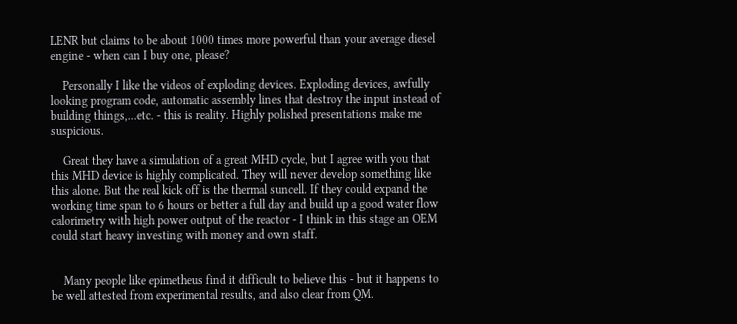LENR but claims to be about 1000 times more powerful than your average diesel engine - when can I buy one, please?

    Personally I like the videos of exploding devices. Exploding devices, awfully looking program code, automatic assembly lines that destroy the input instead of building things,...etc. - this is reality. Highly polished presentations make me suspicious.

    Great they have a simulation of a great MHD cycle, but I agree with you that this MHD device is highly complicated. They will never develop something like this alone. But the real kick off is the thermal suncell. If they could expand the working time span to 6 hours or better a full day and build up a good water flow calorimetry with high power output of the reactor - I think in this stage an OEM could start heavy investing with money and own staff.


    Many people like epimetheus find it difficult to believe this - but it happens to be well attested from experimental results, and also clear from QM.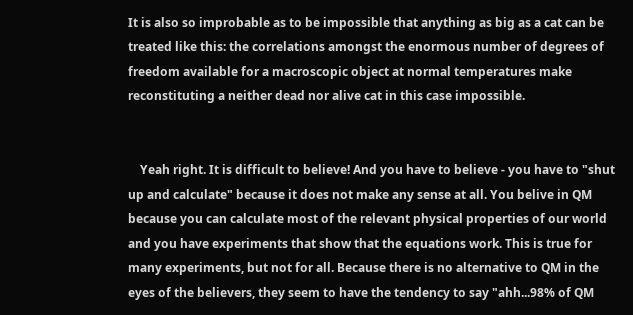It is also so improbable as to be impossible that anything as big as a cat can be treated like this: the correlations amongst the enormous number of degrees of freedom available for a macroscopic object at normal temperatures make reconstituting a neither dead nor alive cat in this case impossible.


    Yeah right. It is difficult to believe! And you have to believe - you have to "shut up and calculate" because it does not make any sense at all. You belive in QM because you can calculate most of the relevant physical properties of our world and you have experiments that show that the equations work. This is true for many experiments, but not for all. Because there is no alternative to QM in the eyes of the believers, they seem to have the tendency to say "ahh...98% of QM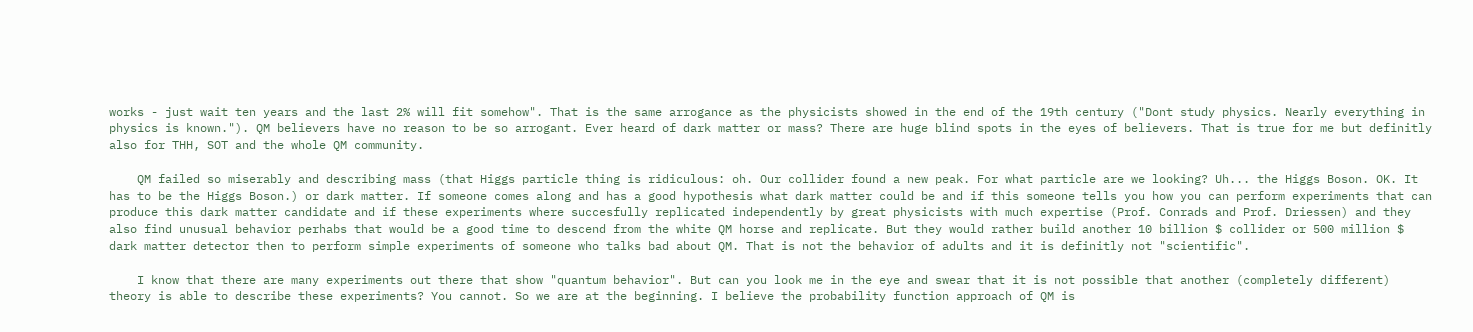works - just wait ten years and the last 2% will fit somehow". That is the same arrogance as the physicists showed in the end of the 19th century ("Dont study physics. Nearly everything in physics is known."). QM believers have no reason to be so arrogant. Ever heard of dark matter or mass? There are huge blind spots in the eyes of believers. That is true for me but definitly also for THH, SOT and the whole QM community.

    QM failed so miserably and describing mass (that Higgs particle thing is ridiculous: oh. Our collider found a new peak. For what particle are we looking? Uh... the Higgs Boson. OK. It has to be the Higgs Boson.) or dark matter. If someone comes along and has a good hypothesis what dark matter could be and if this someone tells you how you can perform experiments that can produce this dark matter candidate and if these experiments where succesfully replicated independently by great physicists with much expertise (Prof. Conrads and Prof. Driessen) and they also find unusual behavior perhabs that would be a good time to descend from the white QM horse and replicate. But they would rather build another 10 billion $ collider or 500 million $ dark matter detector then to perform simple experiments of someone who talks bad about QM. That is not the behavior of adults and it is definitly not "scientific".

    I know that there are many experiments out there that show "quantum behavior". But can you look me in the eye and swear that it is not possible that another (completely different) theory is able to describe these experiments? You cannot. So we are at the beginning. I believe the probability function approach of QM is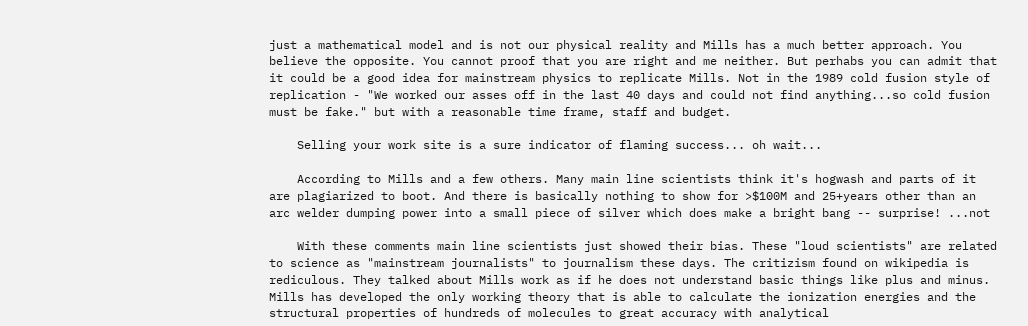just a mathematical model and is not our physical reality and Mills has a much better approach. You believe the opposite. You cannot proof that you are right and me neither. But perhabs you can admit that it could be a good idea for mainstream physics to replicate Mills. Not in the 1989 cold fusion style of replication - "We worked our asses off in the last 40 days and could not find anything...so cold fusion must be fake." but with a reasonable time frame, staff and budget.

    Selling your work site is a sure indicator of flaming success... oh wait...

    According to Mills and a few others. Many main line scientists think it's hogwash and parts of it are plagiarized to boot. And there is basically nothing to show for >$100M and 25+years other than an arc welder dumping power into a small piece of silver which does make a bright bang -- surprise! ...not

    With these comments main line scientists just showed their bias. These "loud scientists" are related to science as "mainstream journalists" to journalism these days. The critizism found on wikipedia is rediculous. They talked about Mills work as if he does not understand basic things like plus and minus. Mills has developed the only working theory that is able to calculate the ionization energies and the structural properties of hundreds of molecules to great accuracy with analytical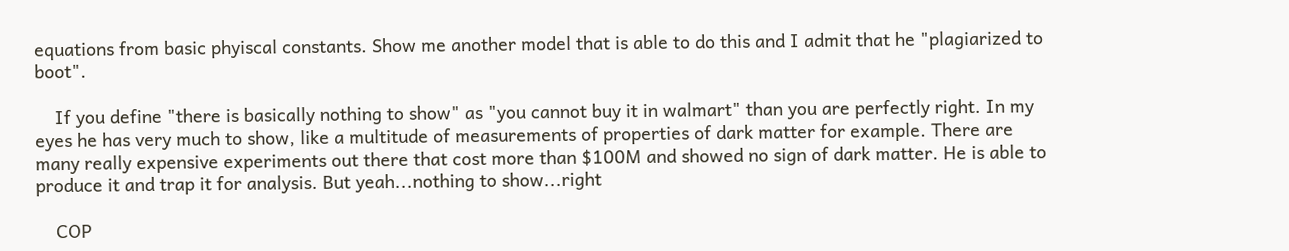equations from basic phyiscal constants. Show me another model that is able to do this and I admit that he "plagiarized to boot".

    If you define "there is basically nothing to show" as "you cannot buy it in walmart" than you are perfectly right. In my eyes he has very much to show, like a multitude of measurements of properties of dark matter for example. There are many really expensive experiments out there that cost more than $100M and showed no sign of dark matter. He is able to produce it and trap it for analysis. But yeah...nothing to show...right

    COP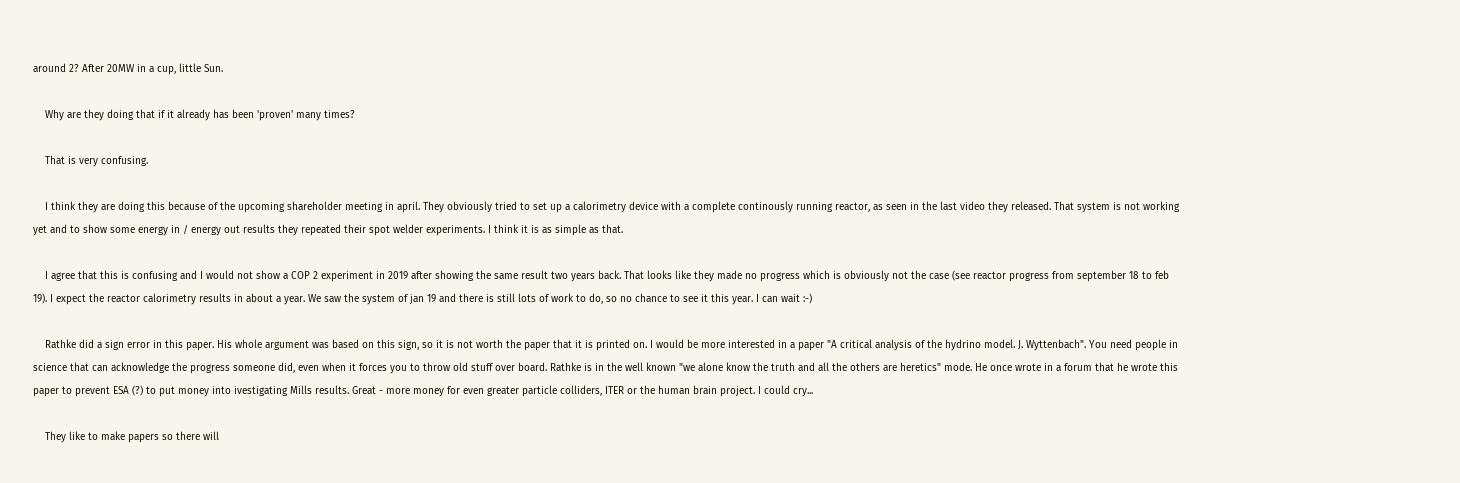around 2? After 20MW in a cup, little Sun.

    Why are they doing that if it already has been 'proven' many times?

    That is very confusing.

    I think they are doing this because of the upcoming shareholder meeting in april. They obviously tried to set up a calorimetry device with a complete continously running reactor, as seen in the last video they released. That system is not working yet and to show some energy in / energy out results they repeated their spot welder experiments. I think it is as simple as that.

    I agree that this is confusing and I would not show a COP 2 experiment in 2019 after showing the same result two years back. That looks like they made no progress which is obviously not the case (see reactor progress from september 18 to feb 19). I expect the reactor calorimetry results in about a year. We saw the system of jan 19 and there is still lots of work to do, so no chance to see it this year. I can wait :-)

    Rathke did a sign error in this paper. His whole argument was based on this sign, so it is not worth the paper that it is printed on. I would be more interested in a paper "A critical analysis of the hydrino model. J. Wyttenbach". You need people in science that can acknowledge the progress someone did, even when it forces you to throw old stuff over board. Rathke is in the well known "we alone know the truth and all the others are heretics" mode. He once wrote in a forum that he wrote this paper to prevent ESA (?) to put money into ivestigating Mills results. Great - more money for even greater particle colliders, ITER or the human brain project. I could cry...

    They like to make papers so there will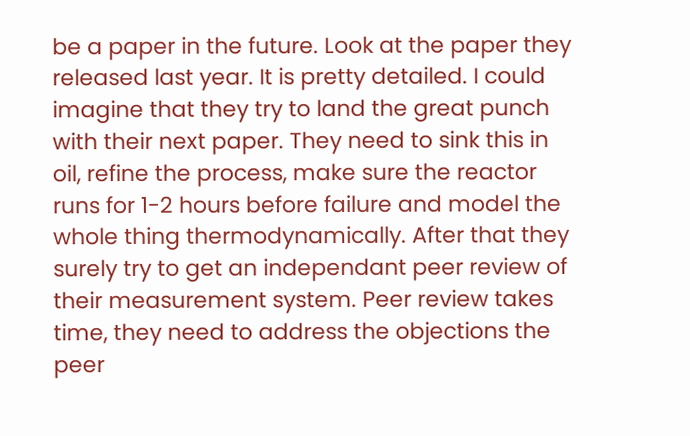be a paper in the future. Look at the paper they released last year. It is pretty detailed. I could imagine that they try to land the great punch with their next paper. They need to sink this in oil, refine the process, make sure the reactor runs for 1-2 hours before failure and model the whole thing thermodynamically. After that they surely try to get an independant peer review of their measurement system. Peer review takes time, they need to address the objections the peer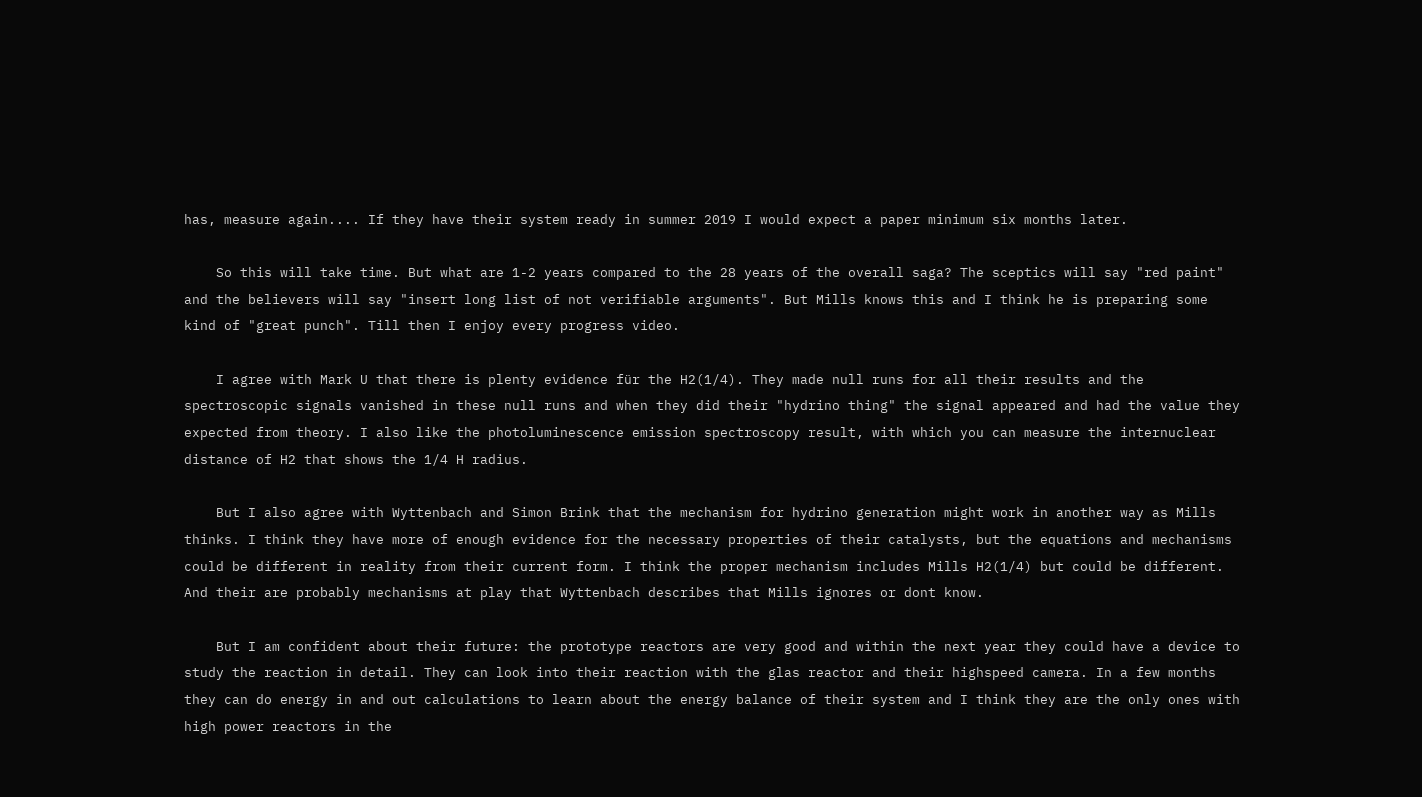has, measure again.... If they have their system ready in summer 2019 I would expect a paper minimum six months later.

    So this will take time. But what are 1-2 years compared to the 28 years of the overall saga? The sceptics will say "red paint" and the believers will say "insert long list of not verifiable arguments". But Mills knows this and I think he is preparing some kind of "great punch". Till then I enjoy every progress video.

    I agree with Mark U that there is plenty evidence für the H2(1/4). They made null runs for all their results and the spectroscopic signals vanished in these null runs and when they did their "hydrino thing" the signal appeared and had the value they expected from theory. I also like the photoluminescence emission spectroscopy result, with which you can measure the internuclear distance of H2 that shows the 1/4 H radius.

    But I also agree with Wyttenbach and Simon Brink that the mechanism for hydrino generation might work in another way as Mills thinks. I think they have more of enough evidence for the necessary properties of their catalysts, but the equations and mechanisms could be different in reality from their current form. I think the proper mechanism includes Mills H2(1/4) but could be different. And their are probably mechanisms at play that Wyttenbach describes that Mills ignores or dont know.

    But I am confident about their future: the prototype reactors are very good and within the next year they could have a device to study the reaction in detail. They can look into their reaction with the glas reactor and their highspeed camera. In a few months they can do energy in and out calculations to learn about the energy balance of their system and I think they are the only ones with high power reactors in the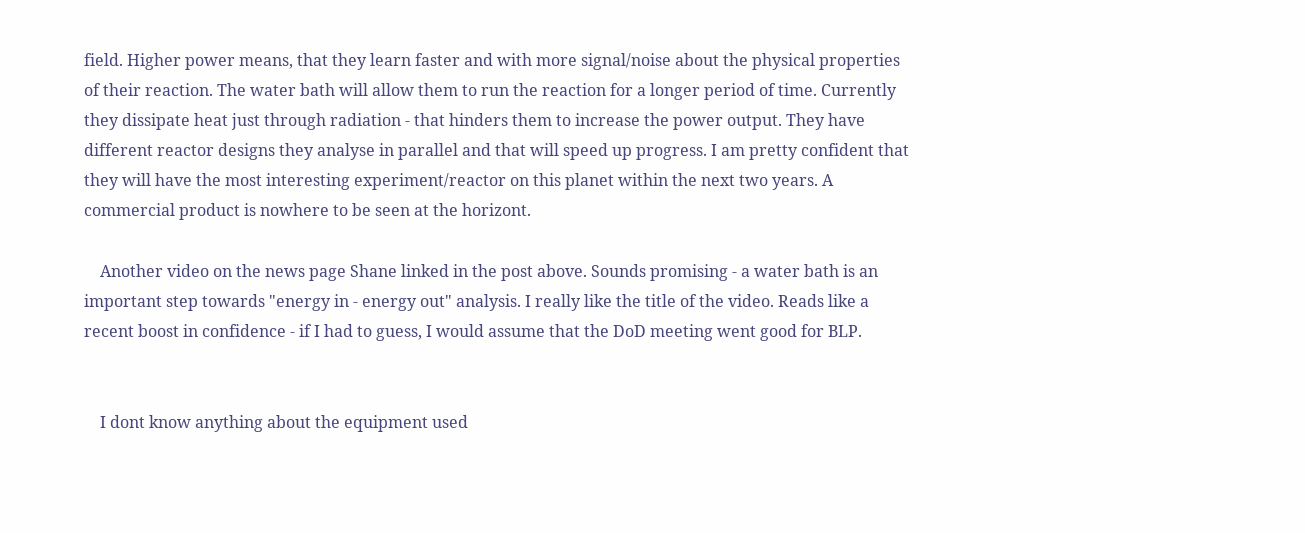field. Higher power means, that they learn faster and with more signal/noise about the physical properties of their reaction. The water bath will allow them to run the reaction for a longer period of time. Currently they dissipate heat just through radiation - that hinders them to increase the power output. They have different reactor designs they analyse in parallel and that will speed up progress. I am pretty confident that they will have the most interesting experiment/reactor on this planet within the next two years. A commercial product is nowhere to be seen at the horizont.

    Another video on the news page Shane linked in the post above. Sounds promising - a water bath is an important step towards "energy in - energy out" analysis. I really like the title of the video. Reads like a recent boost in confidence - if I had to guess, I would assume that the DoD meeting went good for BLP.


    I dont know anything about the equipment used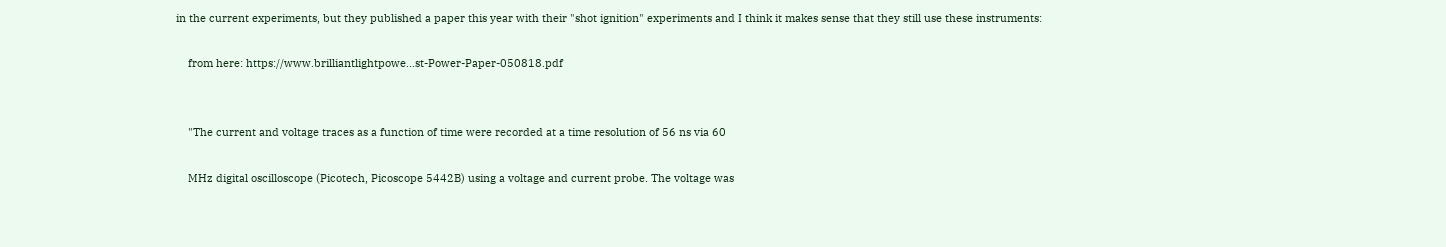in the current experiments, but they published a paper this year with their "shot ignition" experiments and I think it makes sense that they still use these instruments:

    from here: https://www.brilliantlightpowe…st-Power-Paper-050818.pdf


    "The current and voltage traces as a function of time were recorded at a time resolution of 56 ns via 60

    MHz digital oscilloscope (Picotech, Picoscope 5442B) using a voltage and current probe. The voltage was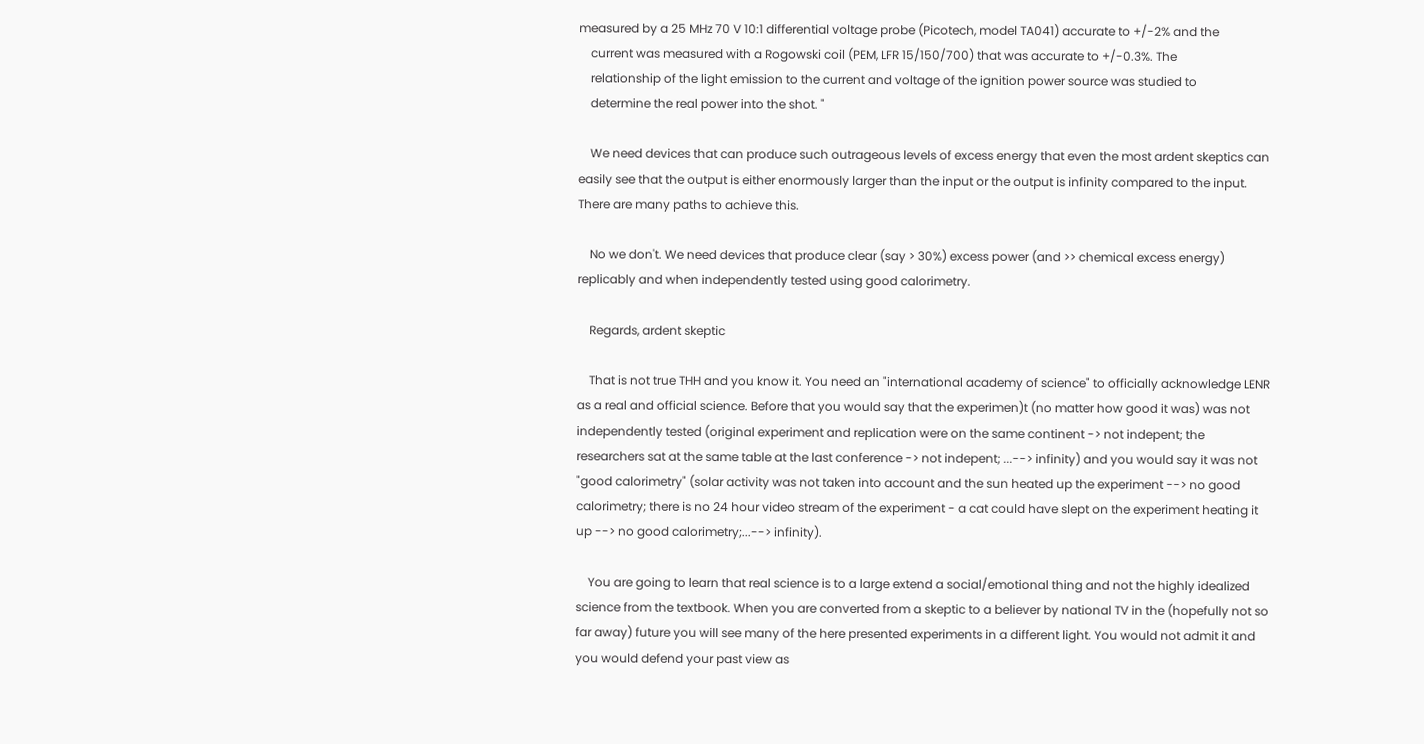measured by a 25 MHz 70 V 10:1 differential voltage probe (Picotech, model TA041) accurate to +/-2% and the
    current was measured with a Rogowski coil (PEM, LFR 15/150/700) that was accurate to +/-0.3%. The
    relationship of the light emission to the current and voltage of the ignition power source was studied to
    determine the real power into the shot. "

    We need devices that can produce such outrageous levels of excess energy that even the most ardent skeptics can easily see that the output is either enormously larger than the input or the output is infinity compared to the input. There are many paths to achieve this.

    No we don't. We need devices that produce clear (say > 30%) excess power (and >> chemical excess energy) replicably and when independently tested using good calorimetry.

    Regards, ardent skeptic

    That is not true THH and you know it. You need an "international academy of science" to officially acknowledge LENR as a real and official science. Before that you would say that the experimen)t (no matter how good it was) was not independently tested (original experiment and replication were on the same continent -> not indepent; the researchers sat at the same table at the last conference -> not indepent; ...--> infinity) and you would say it was not "good calorimetry" (solar activity was not taken into account and the sun heated up the experiment --> no good calorimetry; there is no 24 hour video stream of the experiment - a cat could have slept on the experiment heating it up --> no good calorimetry;...--> infinity).

    You are going to learn that real science is to a large extend a social/emotional thing and not the highly idealized science from the textbook. When you are converted from a skeptic to a believer by national TV in the (hopefully not so far away) future you will see many of the here presented experiments in a different light. You would not admit it and you would defend your past view as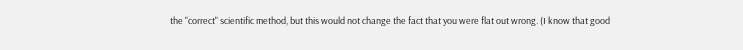the "correct" scientific method, but this would not change the fact that you were flat out wrong. (I know that good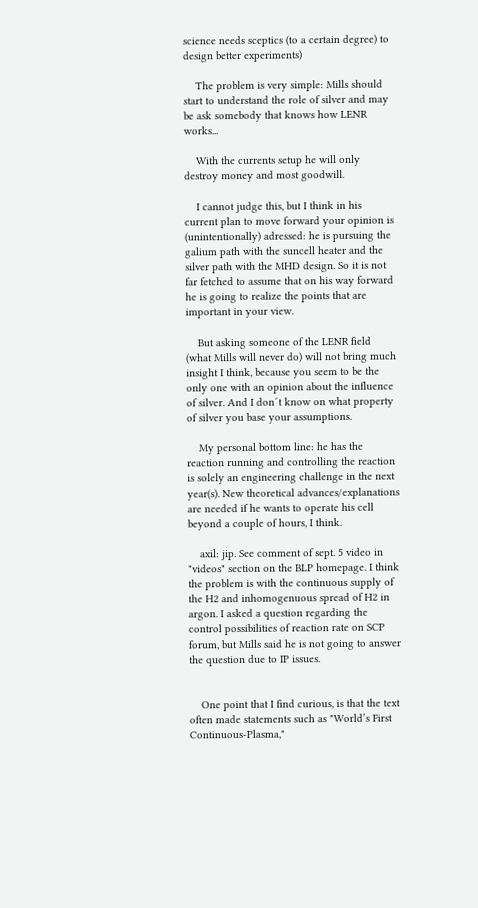science needs sceptics (to a certain degree) to design better experiments)

    The problem is very simple: Mills should start to understand the role of silver and may be ask somebody that knows how LENR works...

    With the currents setup he will only destroy money and most goodwill.

    I cannot judge this, but I think in his current plan to move forward your opinion is (unintentionally) adressed: he is pursuing the galium path with the suncell heater and the silver path with the MHD design. So it is not far fetched to assume that on his way forward he is going to realize the points that are important in your view.

    But asking someone of the LENR field (what Mills will never do) will not bring much insight I think, because you seem to be the only one with an opinion about the influence of silver. And I don´t know on what property of silver you base your assumptions.

    My personal bottom line: he has the reaction running and controlling the reaction is solely an engineering challenge in the next year(s). New theoretical advances/explanations are needed if he wants to operate his cell beyond a couple of hours, I think.

    axil: jip. See comment of sept. 5 video in "videos" section on the BLP homepage. I think the problem is with the continuous supply of the H2 and inhomogenuous spread of H2 in argon. I asked a question regarding the control possibilities of reaction rate on SCP forum, but Mills said he is not going to answer the question due to IP issues.


    One point that I find curious, is that the text often made statements such as "World’s First Continuous-Plasma,"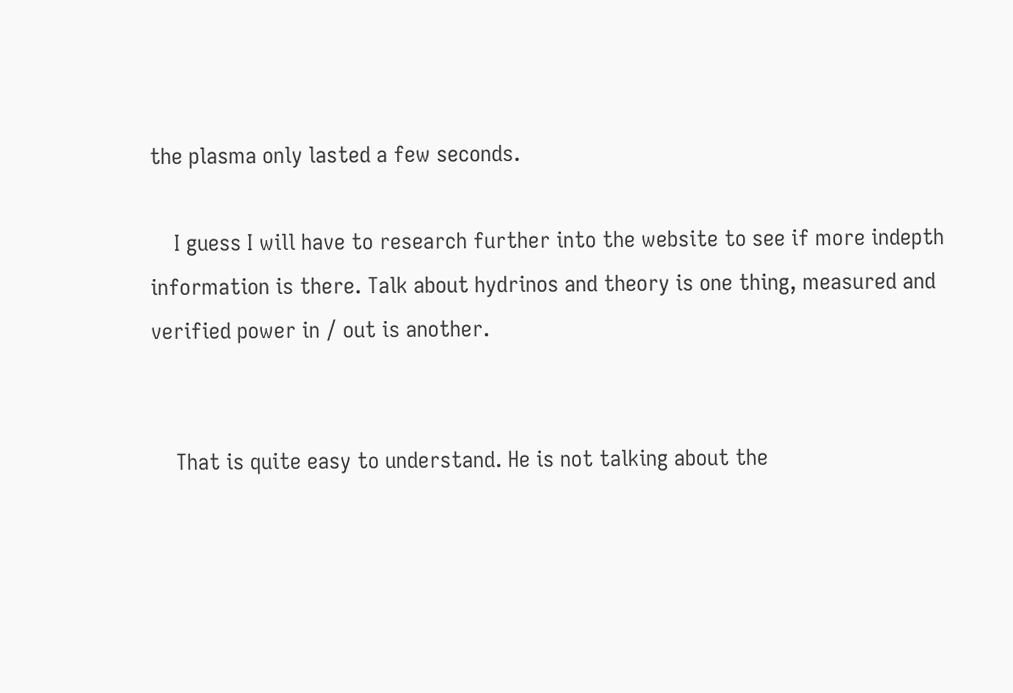the plasma only lasted a few seconds.

    I guess I will have to research further into the website to see if more indepth information is there. Talk about hydrinos and theory is one thing, measured and verified power in / out is another.


    That is quite easy to understand. He is not talking about the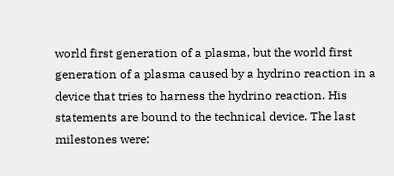world first generation of a plasma, but the world first generation of a plasma caused by a hydrino reaction in a device that tries to harness the hydrino reaction. His statements are bound to the technical device. The last milestones were: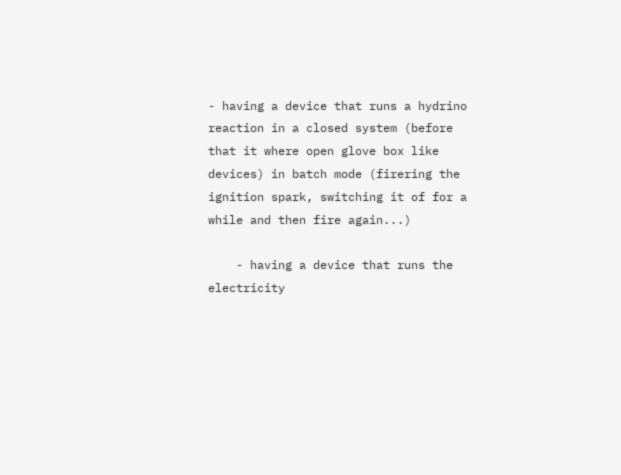- having a device that runs a hydrino reaction in a closed system (before that it where open glove box like devices) in batch mode (firering the ignition spark, switching it of for a while and then fire again...)

    - having a device that runs the electricity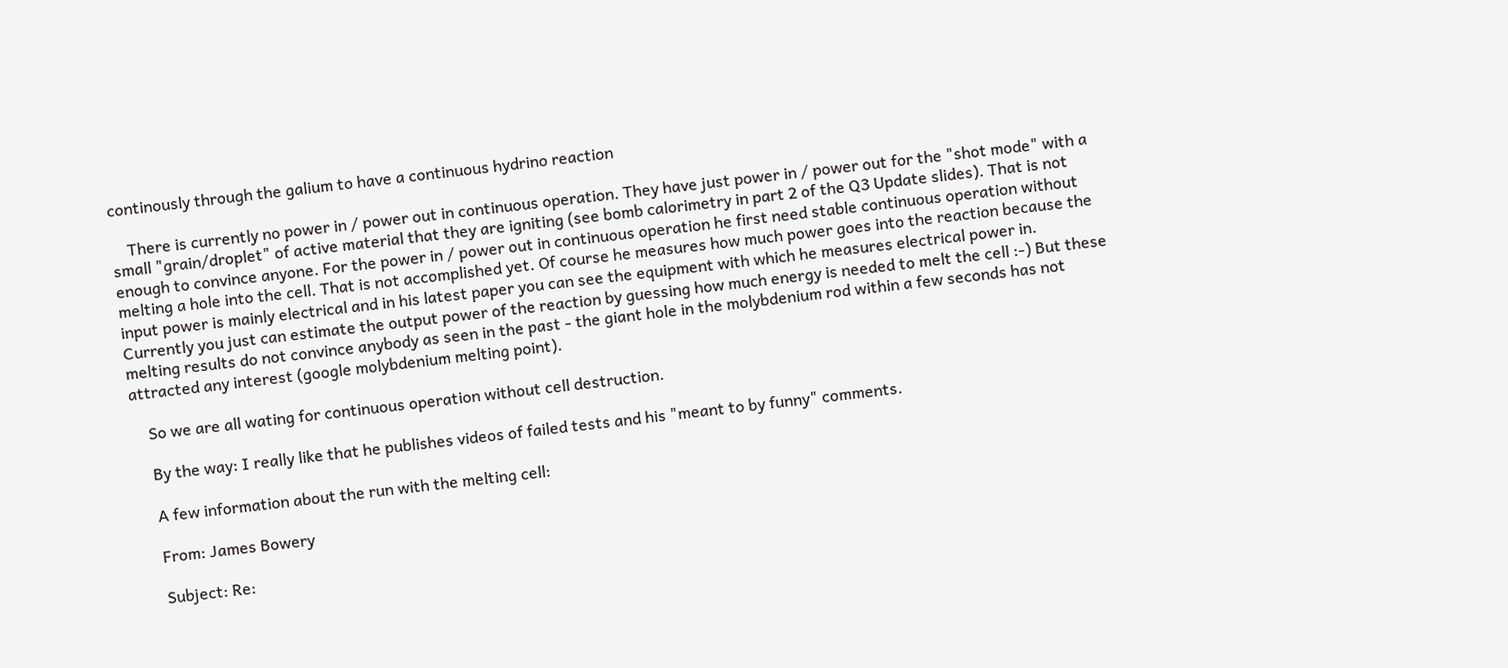continously through the galium to have a continuous hydrino reaction

    There is currently no power in / power out in continuous operation. They have just power in / power out for the "shot mode" with a small "grain/droplet" of active material that they are igniting (see bomb calorimetry in part 2 of the Q3 Update slides). That is not enough to convince anyone. For the power in / power out in continuous operation he first need stable continuous operation without melting a hole into the cell. That is not accomplished yet. Of course he measures how much power goes into the reaction because the input power is mainly electrical and in his latest paper you can see the equipment with which he measures electrical power in. Currently you just can estimate the output power of the reaction by guessing how much energy is needed to melt the cell :-) But these melting results do not convince anybody as seen in the past - the giant hole in the molybdenium rod within a few seconds has not attracted any interest (google molybdenium melting point).

    So we are all wating for continuous operation without cell destruction.

    By the way: I really like that he publishes videos of failed tests and his "meant to by funny" comments.

    A few information about the run with the melting cell:

    From: James Bowery

    Subject: Re: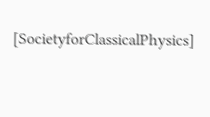[SocietyforClassicalPhysics]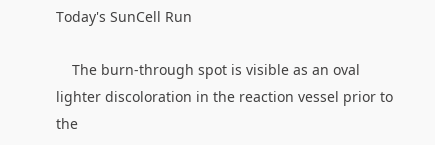Today's SunCell Run

    The burn-through spot is visible as an oval lighter discoloration in the reaction vessel prior to the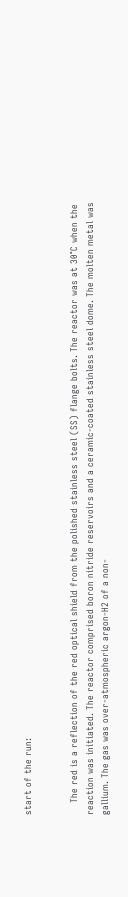start of the run:


    The red is a reflection of the red optical shield from the polished stainless steel (SS) flange bolts. The reactor was at 30°C when the reaction was initiated. The reactor comprised boron nitride reservoirs and a ceramic-coated stainless steel dome. The molten metal was gallium. The gas was over-atmospheric argon-H2 of a non-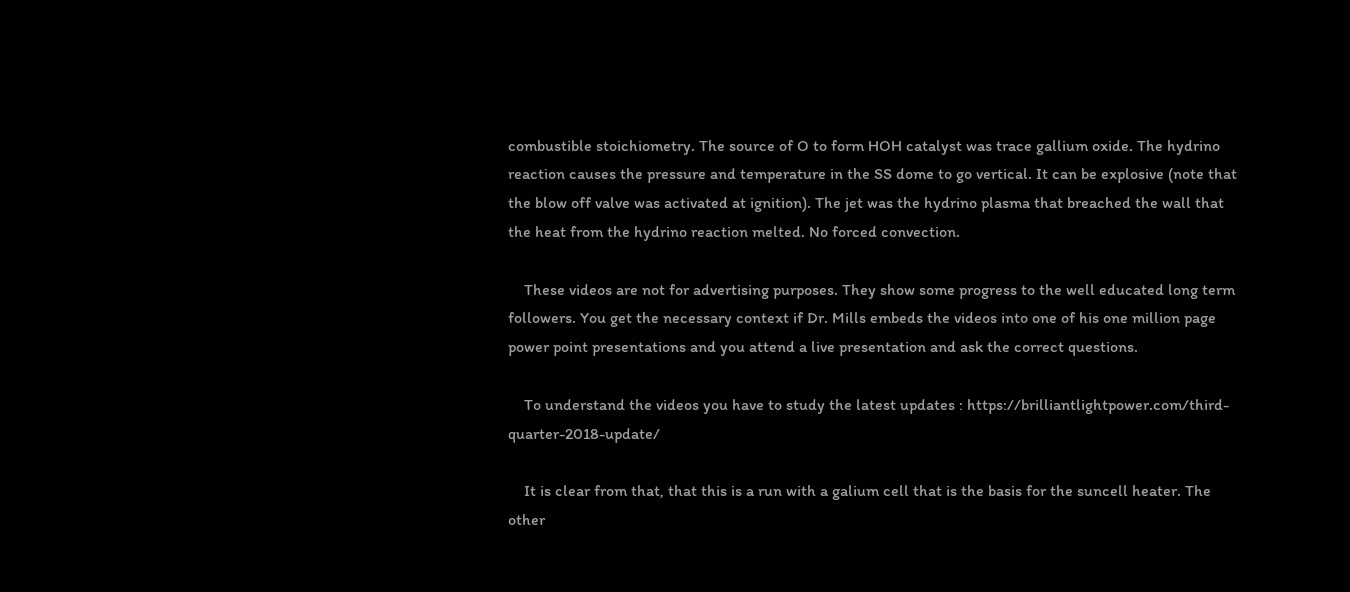combustible stoichiometry. The source of O to form HOH catalyst was trace gallium oxide. The hydrino reaction causes the pressure and temperature in the SS dome to go vertical. It can be explosive (note that the blow off valve was activated at ignition). The jet was the hydrino plasma that breached the wall that the heat from the hydrino reaction melted. No forced convection.

    These videos are not for advertising purposes. They show some progress to the well educated long term followers. You get the necessary context if Dr. Mills embeds the videos into one of his one million page power point presentations and you attend a live presentation and ask the correct questions.

    To understand the videos you have to study the latest updates : https://brilliantlightpower.com/third-quarter-2018-update/

    It is clear from that, that this is a run with a galium cell that is the basis for the suncell heater. The other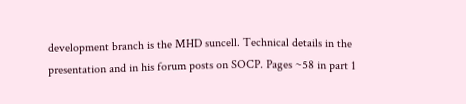development branch is the MHD suncell. Technical details in the presentation and in his forum posts on SOCP. Pages ~58 in part 1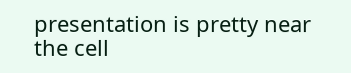presentation is pretty near the cell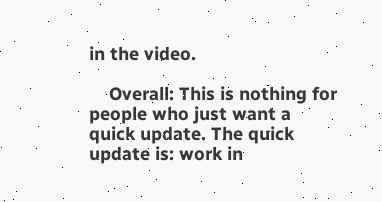in the video.

    Overall: This is nothing for people who just want a quick update. The quick update is: work in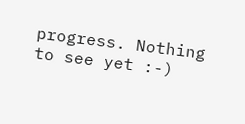progress. Nothing to see yet :-)